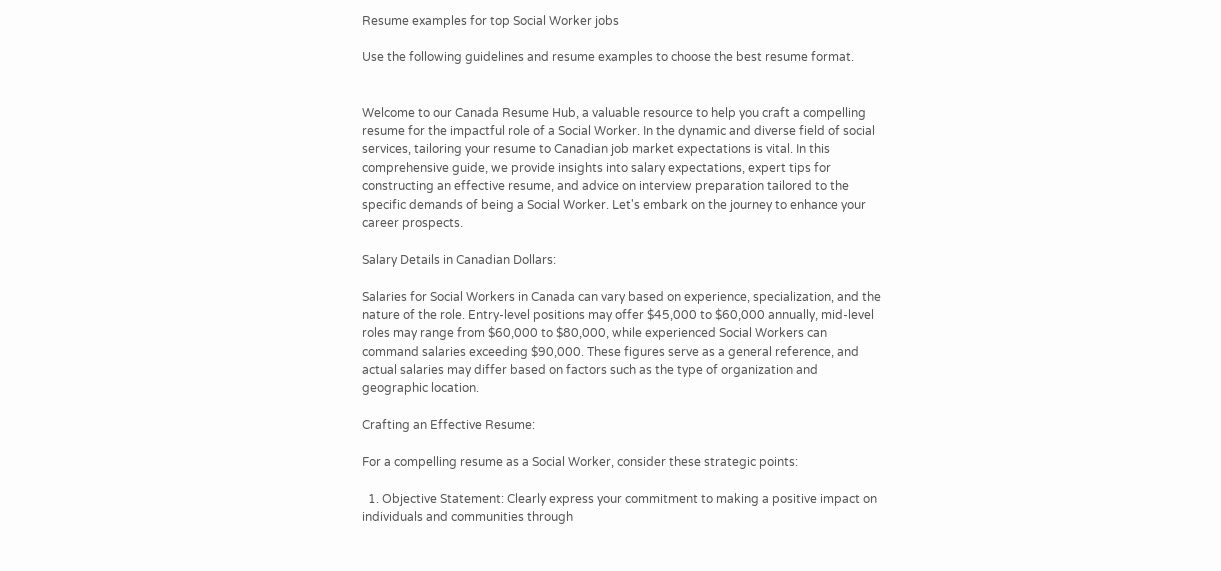Resume examples for top Social Worker jobs

Use the following guidelines and resume examples to choose the best resume format.


Welcome to our Canada Resume Hub, a valuable resource to help you craft a compelling resume for the impactful role of a Social Worker. In the dynamic and diverse field of social services, tailoring your resume to Canadian job market expectations is vital. In this comprehensive guide, we provide insights into salary expectations, expert tips for constructing an effective resume, and advice on interview preparation tailored to the specific demands of being a Social Worker. Let's embark on the journey to enhance your career prospects.

Salary Details in Canadian Dollars:

Salaries for Social Workers in Canada can vary based on experience, specialization, and the nature of the role. Entry-level positions may offer $45,000 to $60,000 annually, mid-level roles may range from $60,000 to $80,000, while experienced Social Workers can command salaries exceeding $90,000. These figures serve as a general reference, and actual salaries may differ based on factors such as the type of organization and geographic location.

Crafting an Effective Resume:

For a compelling resume as a Social Worker, consider these strategic points:

  1. Objective Statement: Clearly express your commitment to making a positive impact on individuals and communities through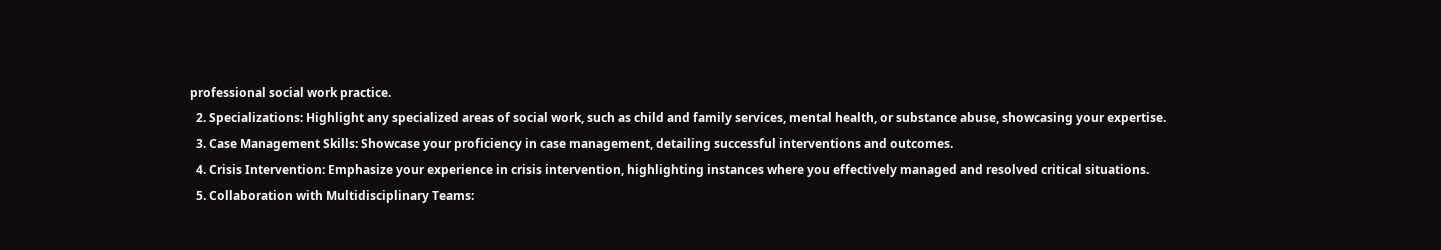professional social work practice.
  2. Specializations: Highlight any specialized areas of social work, such as child and family services, mental health, or substance abuse, showcasing your expertise.
  3. Case Management Skills: Showcase your proficiency in case management, detailing successful interventions and outcomes.
  4. Crisis Intervention: Emphasize your experience in crisis intervention, highlighting instances where you effectively managed and resolved critical situations.
  5. Collaboration with Multidisciplinary Teams: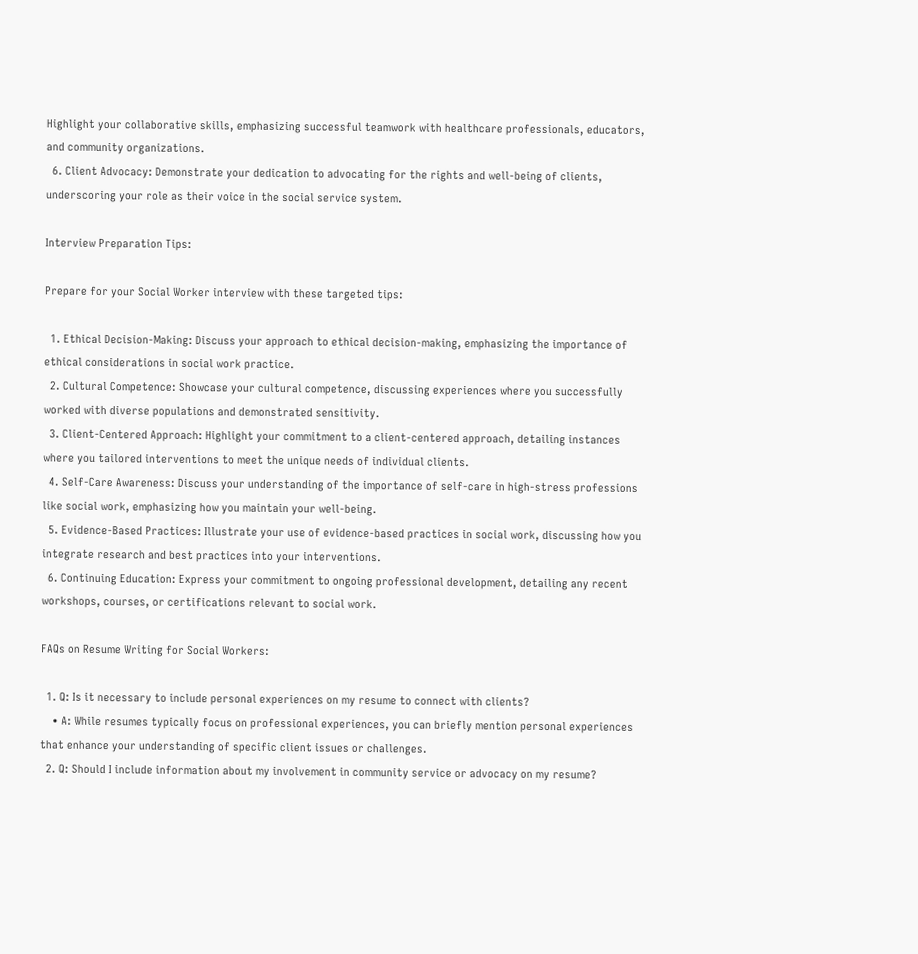Highlight your collaborative skills, emphasizing successful teamwork with healthcare professionals, educators, and community organizations.
  6. Client Advocacy: Demonstrate your dedication to advocating for the rights and well-being of clients, underscoring your role as their voice in the social service system.

Interview Preparation Tips:

Prepare for your Social Worker interview with these targeted tips:

  1. Ethical Decision-Making: Discuss your approach to ethical decision-making, emphasizing the importance of ethical considerations in social work practice.
  2. Cultural Competence: Showcase your cultural competence, discussing experiences where you successfully worked with diverse populations and demonstrated sensitivity.
  3. Client-Centered Approach: Highlight your commitment to a client-centered approach, detailing instances where you tailored interventions to meet the unique needs of individual clients.
  4. Self-Care Awareness: Discuss your understanding of the importance of self-care in high-stress professions like social work, emphasizing how you maintain your well-being.
  5. Evidence-Based Practices: Illustrate your use of evidence-based practices in social work, discussing how you integrate research and best practices into your interventions.
  6. Continuing Education: Express your commitment to ongoing professional development, detailing any recent workshops, courses, or certifications relevant to social work.

FAQs on Resume Writing for Social Workers:

  1. Q: Is it necessary to include personal experiences on my resume to connect with clients?
    • A: While resumes typically focus on professional experiences, you can briefly mention personal experiences that enhance your understanding of specific client issues or challenges.
  2. Q: Should I include information about my involvement in community service or advocacy on my resume?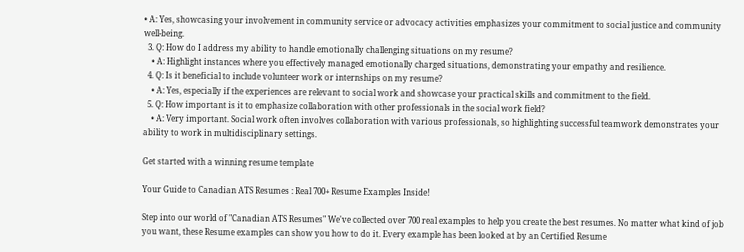• A: Yes, showcasing your involvement in community service or advocacy activities emphasizes your commitment to social justice and community well-being.
  3. Q: How do I address my ability to handle emotionally challenging situations on my resume?
    • A: Highlight instances where you effectively managed emotionally charged situations, demonstrating your empathy and resilience.
  4. Q: Is it beneficial to include volunteer work or internships on my resume?
    • A: Yes, especially if the experiences are relevant to social work and showcase your practical skills and commitment to the field.
  5. Q: How important is it to emphasize collaboration with other professionals in the social work field?
    • A: Very important. Social work often involves collaboration with various professionals, so highlighting successful teamwork demonstrates your ability to work in multidisciplinary settings.

Get started with a winning resume template

Your Guide to Canadian ATS Resumes : Real 700+ Resume Examples Inside!

Step into our world of "Canadian ATS Resumes" We've collected over 700 real examples to help you create the best resumes. No matter what kind of job you want, these Resume examples can show you how to do it. Every example has been looked at by an Certified Resume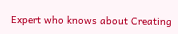Expert who knows about Creating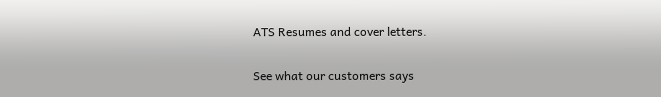ATS Resumes and cover letters.

See what our customers says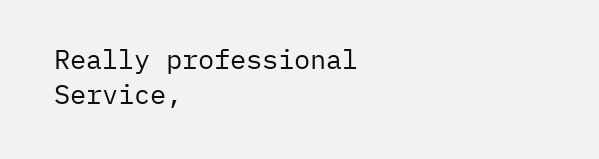Really professional Service,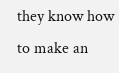they know how to make an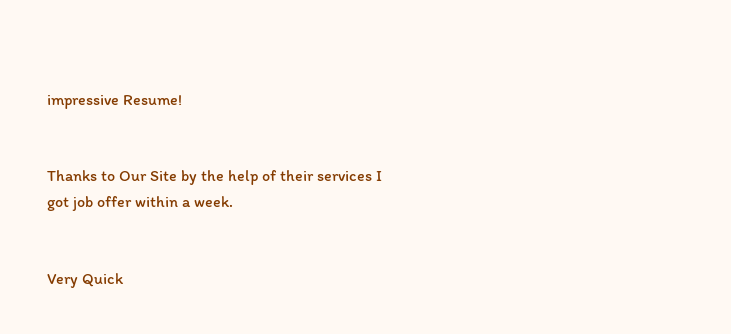impressive Resume!


Thanks to Our Site by the help of their services I got job offer within a week.


Very Quick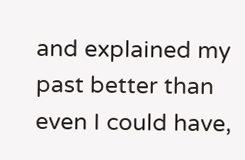and explained my past better than even I could have,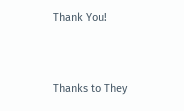Thank You!


Thanks to They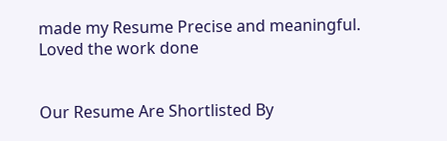made my Resume Precise and meaningful. Loved the work done


Our Resume Are Shortlisted By